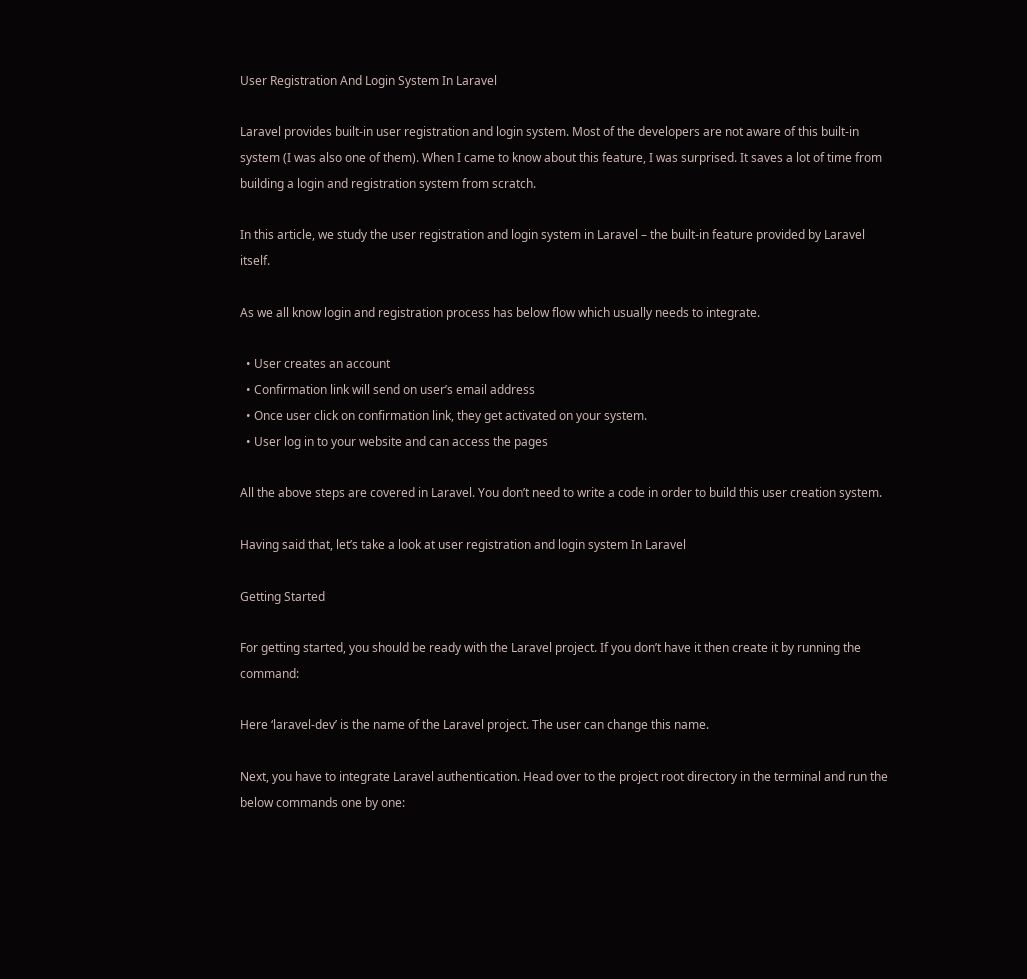User Registration And Login System In Laravel

Laravel provides built-in user registration and login system. Most of the developers are not aware of this built-in system (I was also one of them). When I came to know about this feature, I was surprised. It saves a lot of time from building a login and registration system from scratch.

In this article, we study the user registration and login system in Laravel – the built-in feature provided by Laravel itself.

As we all know login and registration process has below flow which usually needs to integrate.

  • User creates an account
  • Confirmation link will send on user’s email address
  • Once user click on confirmation link, they get activated on your system.
  • User log in to your website and can access the pages

All the above steps are covered in Laravel. You don’t need to write a code in order to build this user creation system.

Having said that, let’s take a look at user registration and login system In Laravel

Getting Started

For getting started, you should be ready with the Laravel project. If you don’t have it then create it by running the command:

Here ‘laravel-dev’ is the name of the Laravel project. The user can change this name.

Next, you have to integrate Laravel authentication. Head over to the project root directory in the terminal and run the below commands one by one: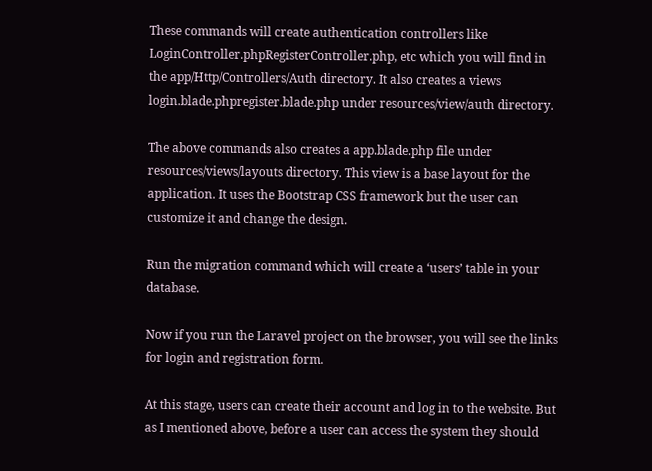These commands will create authentication controllers like LoginController.phpRegisterController.php, etc which you will find in the app/Http/Controllers/Auth directory. It also creates a views login.blade.phpregister.blade.php under resources/view/auth directory.

The above commands also creates a app.blade.php file under resources/views/layouts directory. This view is a base layout for the application. It uses the Bootstrap CSS framework but the user can customize it and change the design.

Run the migration command which will create a ‘users’ table in your database.

Now if you run the Laravel project on the browser, you will see the links for login and registration form.

At this stage, users can create their account and log in to the website. But as I mentioned above, before a user can access the system they should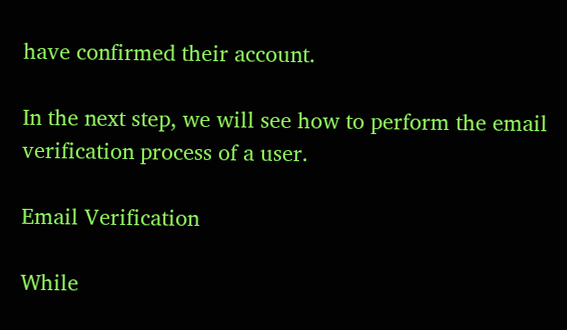have confirmed their account.

In the next step, we will see how to perform the email verification process of a user.

Email Verification

While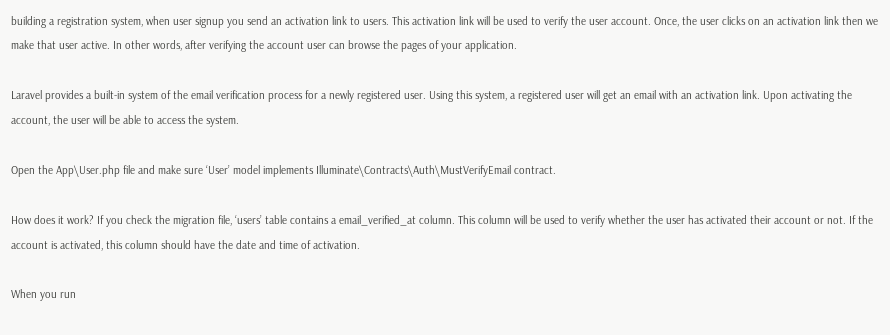building a registration system, when user signup you send an activation link to users. This activation link will be used to verify the user account. Once, the user clicks on an activation link then we make that user active. In other words, after verifying the account user can browse the pages of your application.

Laravel provides a built-in system of the email verification process for a newly registered user. Using this system, a registered user will get an email with an activation link. Upon activating the account, the user will be able to access the system.

Open the App\User.php file and make sure ‘User’ model implements Illuminate\Contracts\Auth\MustVerifyEmail contract.

How does it work? If you check the migration file, ‘users’ table contains a email_verified_at column. This column will be used to verify whether the user has activated their account or not. If the account is activated, this column should have the date and time of activation.

When you run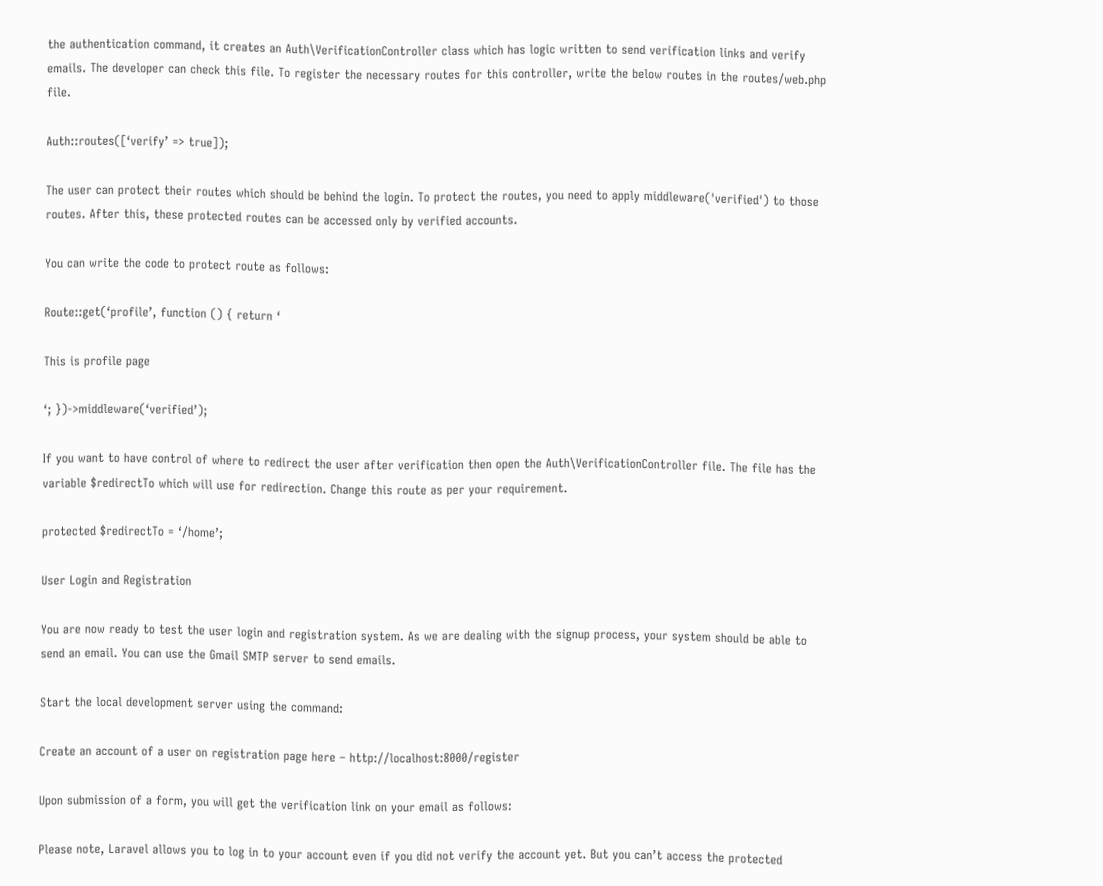the authentication command, it creates an Auth\VerificationController class which has logic written to send verification links and verify emails. The developer can check this file. To register the necessary routes for this controller, write the below routes in the routes/web.php file.

Auth::routes([‘verify’ => true]);

The user can protect their routes which should be behind the login. To protect the routes, you need to apply middleware('verified') to those routes. After this, these protected routes can be accessed only by verified accounts.

You can write the code to protect route as follows:

Route::get(‘profile’, function () { return ‘

This is profile page

‘; })->middleware(‘verified’);

If you want to have control of where to redirect the user after verification then open the Auth\VerificationController file. The file has the variable $redirectTo which will use for redirection. Change this route as per your requirement.

protected $redirectTo = ‘/home’;

User Login and Registration

You are now ready to test the user login and registration system. As we are dealing with the signup process, your system should be able to send an email. You can use the Gmail SMTP server to send emails.

Start the local development server using the command:

Create an account of a user on registration page here – http://localhost:8000/register

Upon submission of a form, you will get the verification link on your email as follows:

Please note, Laravel allows you to log in to your account even if you did not verify the account yet. But you can’t access the protected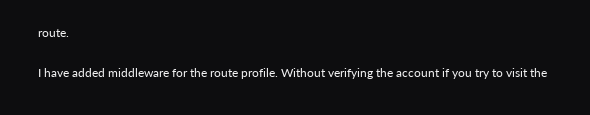route.

I have added middleware for the route profile. Without verifying the account if you try to visit the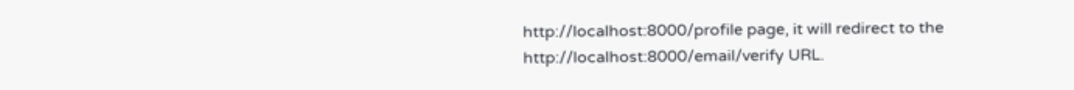http://localhost:8000/profile page, it will redirect to the http://localhost:8000/email/verify URL.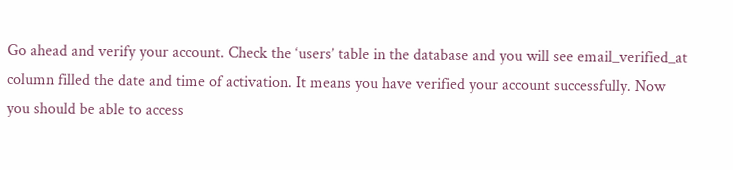Go ahead and verify your account. Check the ‘users’ table in the database and you will see email_verified_at column filled the date and time of activation. It means you have verified your account successfully. Now you should be able to access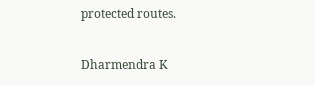protected routes.

Dharmendra K